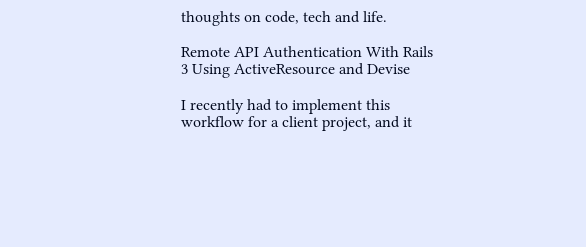thoughts on code, tech and life.

Remote API Authentication With Rails 3 Using ActiveResource and Devise

I recently had to implement this workflow for a client project, and it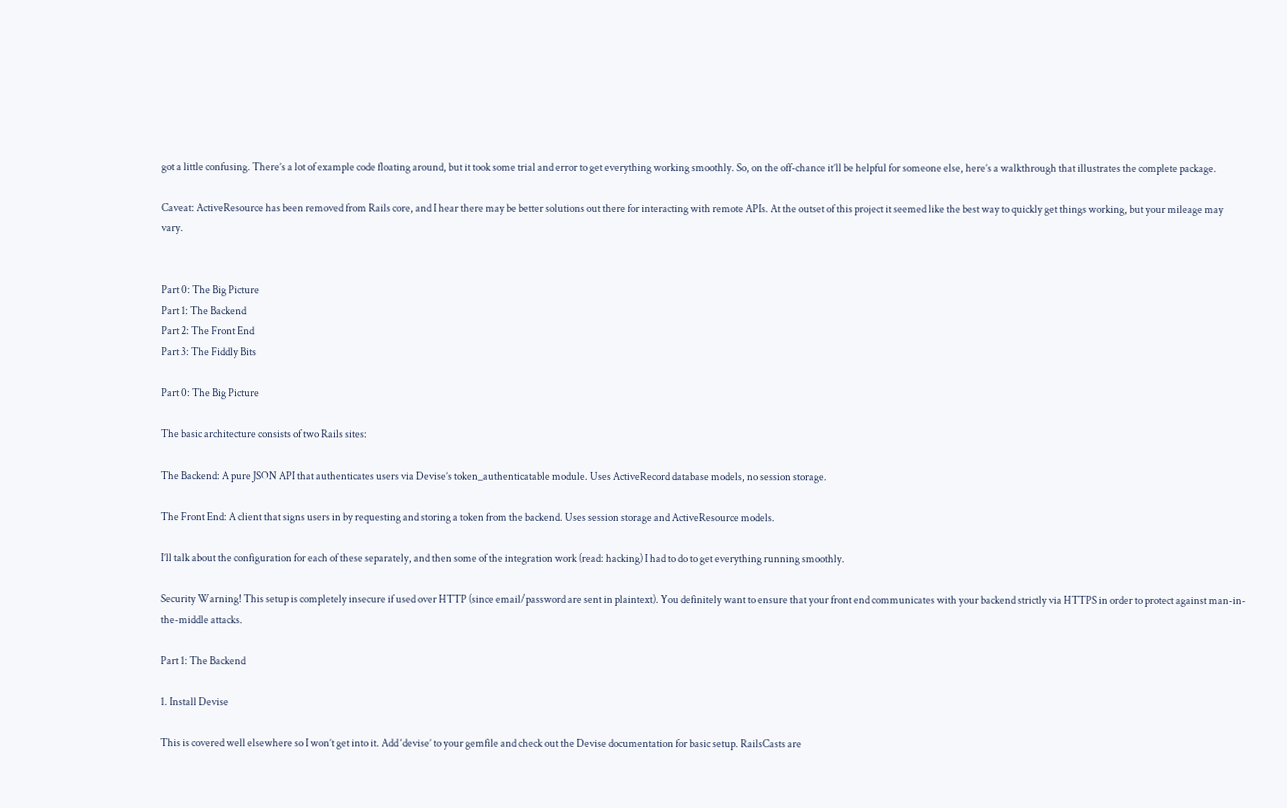got a little confusing. There’s a lot of example code floating around, but it took some trial and error to get everything working smoothly. So, on the off-chance it’ll be helpful for someone else, here’s a walkthrough that illustrates the complete package.

Caveat: ActiveResource has been removed from Rails core, and I hear there may be better solutions out there for interacting with remote APIs. At the outset of this project it seemed like the best way to quickly get things working, but your mileage may vary.


Part 0: The Big Picture
Part 1: The Backend
Part 2: The Front End
Part 3: The Fiddly Bits

Part 0: The Big Picture

The basic architecture consists of two Rails sites:

The Backend: A pure JSON API that authenticates users via Devise’s token_authenticatable module. Uses ActiveRecord database models, no session storage.

The Front End: A client that signs users in by requesting and storing a token from the backend. Uses session storage and ActiveResource models.

I’ll talk about the configuration for each of these separately, and then some of the integration work (read: hacking) I had to do to get everything running smoothly.

Security Warning! This setup is completely insecure if used over HTTP (since email/password are sent in plaintext). You definitely want to ensure that your front end communicates with your backend strictly via HTTPS in order to protect against man-in-the-middle attacks.

Part 1: The Backend

1. Install Devise

This is covered well elsewhere so I won’t get into it. Add ‘devise’ to your gemfile and check out the Devise documentation for basic setup. RailsCasts are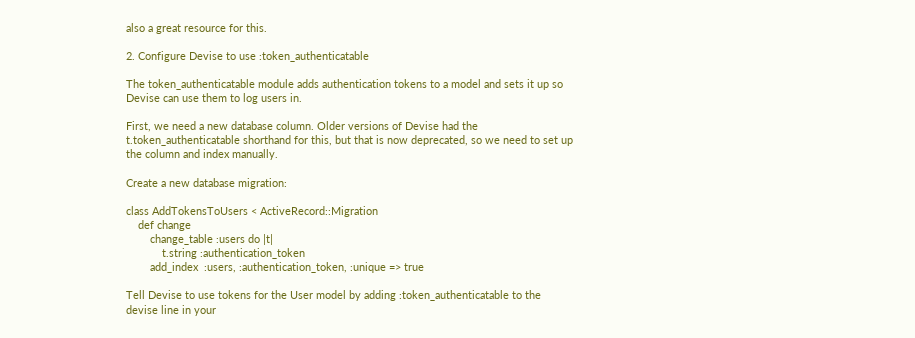also a great resource for this.

2. Configure Devise to use :token_authenticatable

The token_authenticatable module adds authentication tokens to a model and sets it up so Devise can use them to log users in.

First, we need a new database column. Older versions of Devise had the t.token_authenticatable shorthand for this, but that is now deprecated, so we need to set up the column and index manually.

Create a new database migration:

class AddTokensToUsers < ActiveRecord::Migration
    def change
        change_table :users do |t|
            t.string :authentication_token
        add_index  :users, :authentication_token, :unique => true

Tell Devise to use tokens for the User model by adding :token_authenticatable to the devise line in your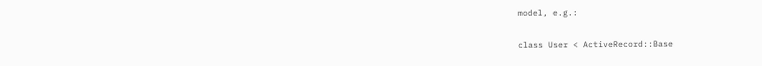model, e.g.:

class User < ActiveRecord::Base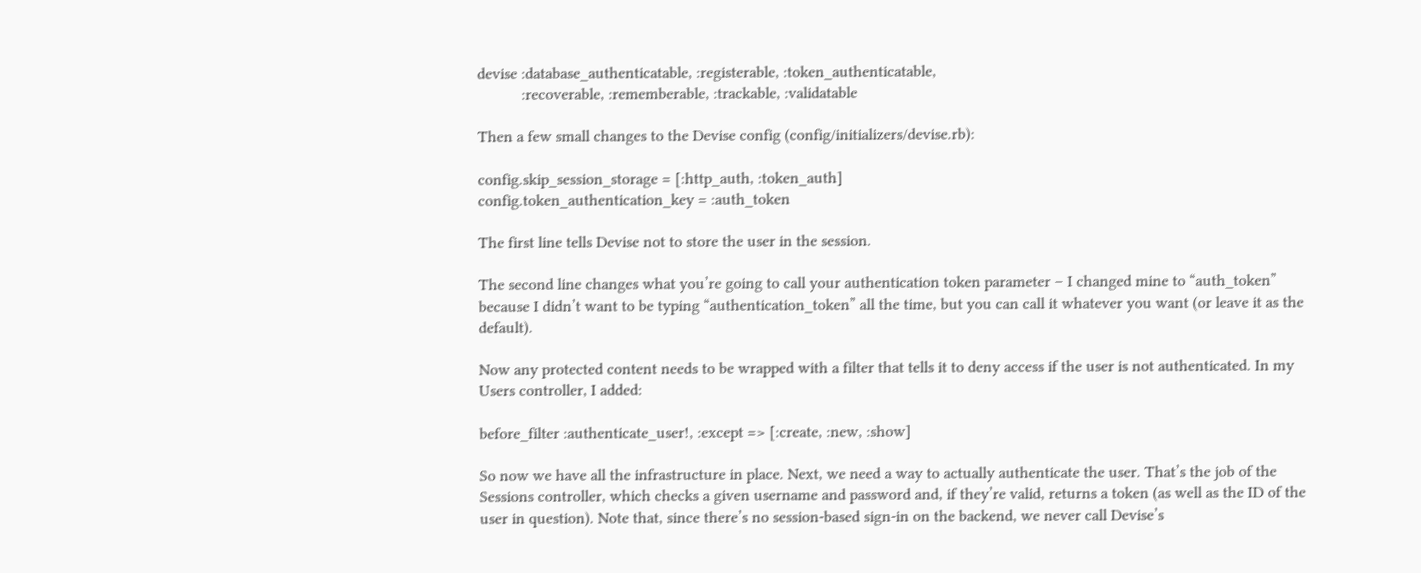devise :database_authenticatable, :registerable, :token_authenticatable,
           :recoverable, :rememberable, :trackable, :validatable

Then a few small changes to the Devise config (config/initializers/devise.rb):

config.skip_session_storage = [:http_auth, :token_auth]
config.token_authentication_key = :auth_token

The first line tells Devise not to store the user in the session.

The second line changes what you’re going to call your authentication token parameter – I changed mine to “auth_token” because I didn’t want to be typing “authentication_token” all the time, but you can call it whatever you want (or leave it as the default).

Now any protected content needs to be wrapped with a filter that tells it to deny access if the user is not authenticated. In my Users controller, I added:

before_filter :authenticate_user!, :except => [:create, :new, :show]

So now we have all the infrastructure in place. Next, we need a way to actually authenticate the user. That’s the job of the Sessions controller, which checks a given username and password and, if they’re valid, returns a token (as well as the ID of the user in question). Note that, since there’s no session-based sign-in on the backend, we never call Devise’s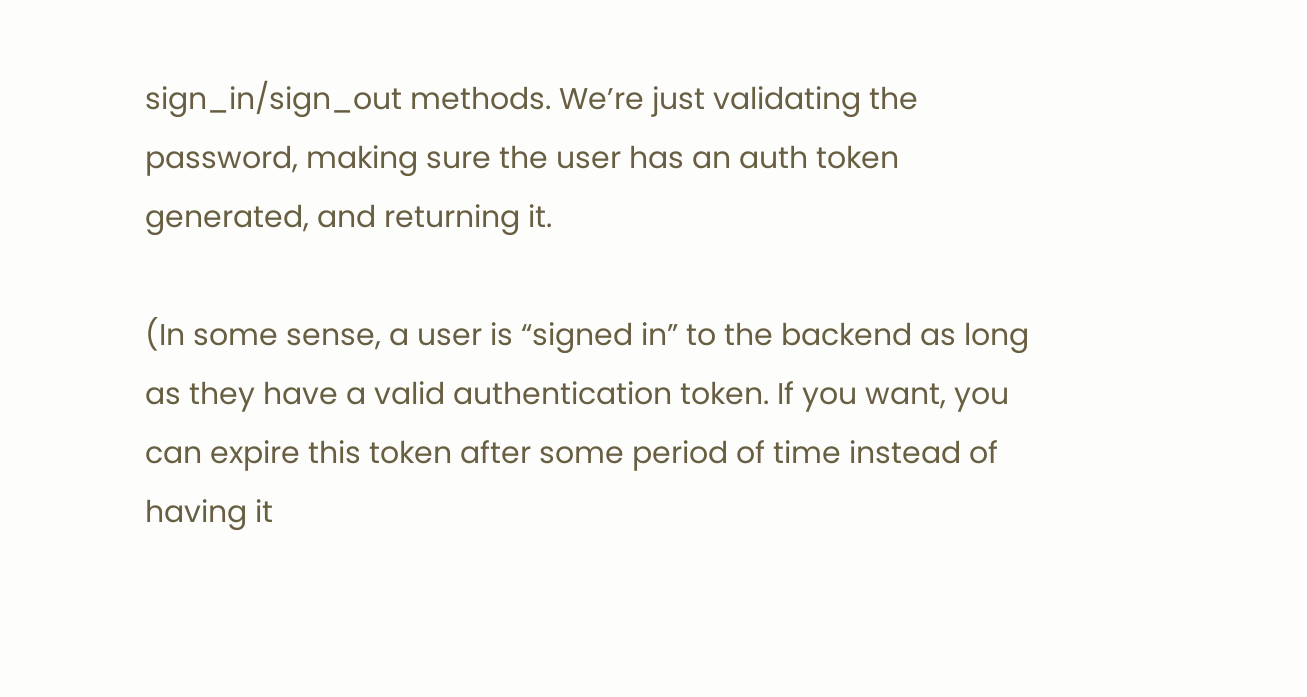sign_in/sign_out methods. We’re just validating the password, making sure the user has an auth token generated, and returning it.

(In some sense, a user is “signed in” to the backend as long as they have a valid authentication token. If you want, you can expire this token after some period of time instead of having it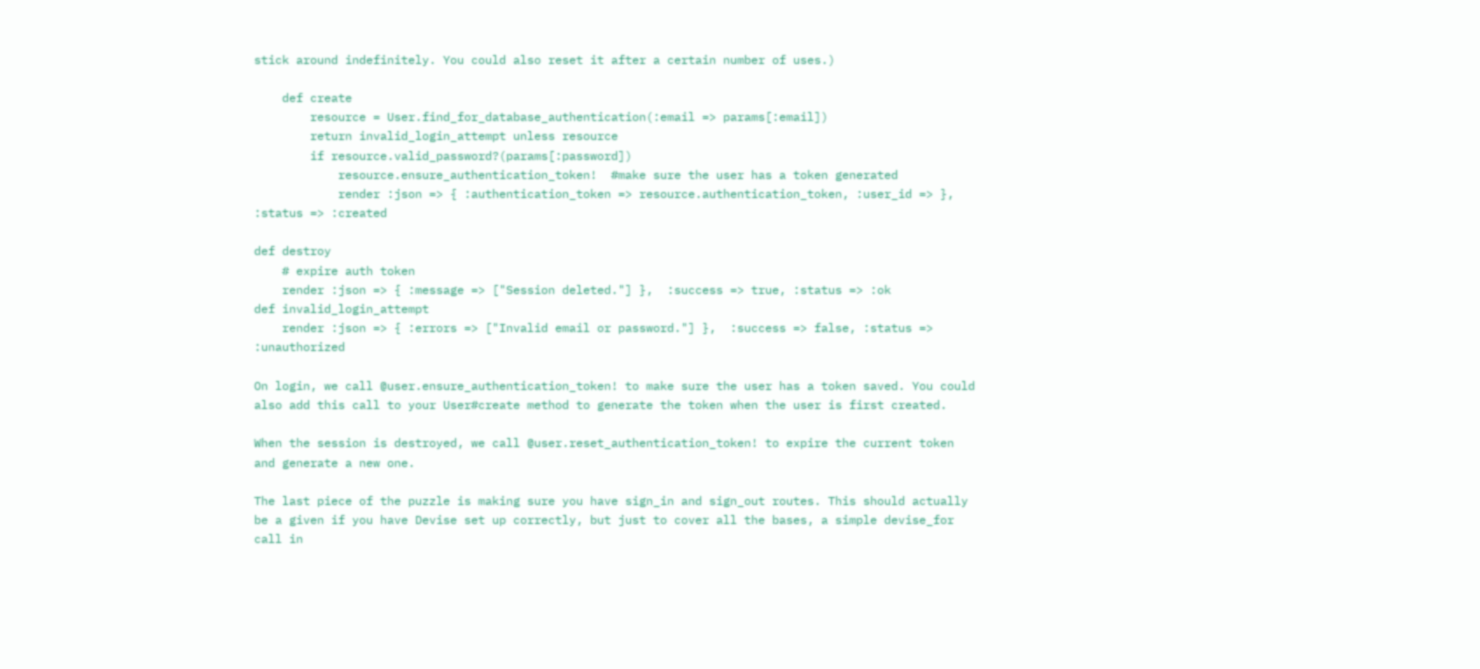stick around indefinitely. You could also reset it after a certain number of uses.)

    def create
        resource = User.find_for_database_authentication(:email => params[:email])
        return invalid_login_attempt unless resource
        if resource.valid_password?(params[:password])
            resource.ensure_authentication_token!  #make sure the user has a token generated
            render :json => { :authentication_token => resource.authentication_token, :user_id => }, :status => :created

def destroy
    # expire auth token
    render :json => { :message => ["Session deleted."] },  :success => true, :status => :ok
def invalid_login_attempt
    render :json => { :errors => ["Invalid email or password."] },  :success => false, :status => :unauthorized

On login, we call @user.ensure_authentication_token! to make sure the user has a token saved. You could also add this call to your User#create method to generate the token when the user is first created.

When the session is destroyed, we call @user.reset_authentication_token! to expire the current token and generate a new one.

The last piece of the puzzle is making sure you have sign_in and sign_out routes. This should actually be a given if you have Devise set up correctly, but just to cover all the bases, a simple devise_for call in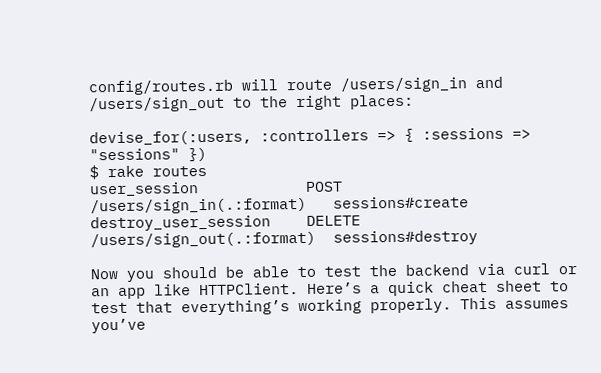config/routes.rb will route /users/sign_in and /users/sign_out to the right places:

devise_for(:users, :controllers => { :sessions => "sessions" })
$ rake routes
user_session            POST     /users/sign_in(.:format)   sessions#create
destroy_user_session    DELETE   /users/sign_out(.:format)  sessions#destroy

Now you should be able to test the backend via curl or an app like HTTPClient. Here’s a quick cheat sheet to test that everything’s working properly. This assumes you’ve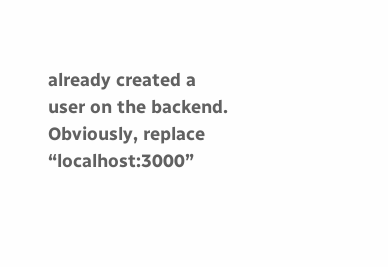already created a user on the backend. Obviously, replace “localhost:3000”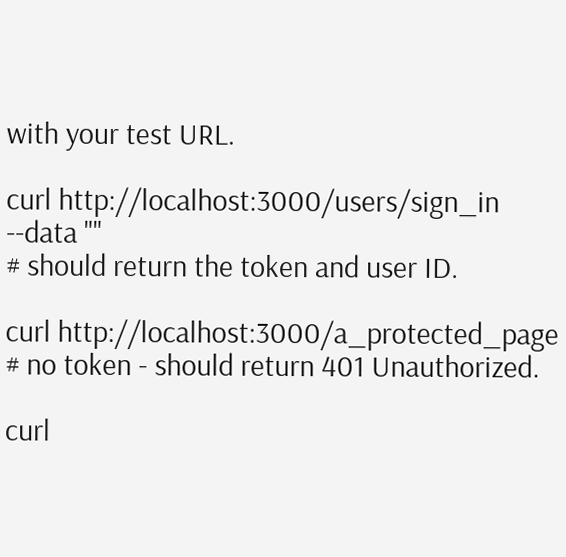with your test URL.

curl http://localhost:3000/users/sign_in --data ""
# should return the token and user ID.

curl http://localhost:3000/a_protected_page
# no token - should return 401 Unauthorized.

curl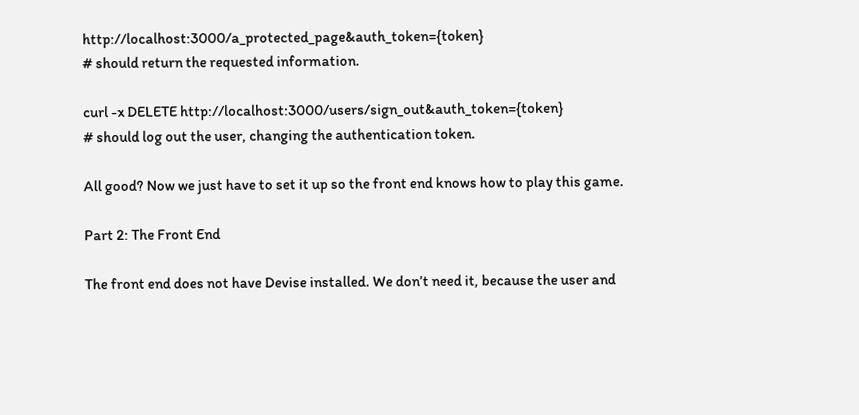http://localhost:3000/a_protected_page&auth_token={token}
# should return the requested information.

curl -x DELETE http://localhost:3000/users/sign_out&auth_token={token}
# should log out the user, changing the authentication token.

All good? Now we just have to set it up so the front end knows how to play this game.

Part 2: The Front End

The front end does not have Devise installed. We don’t need it, because the user and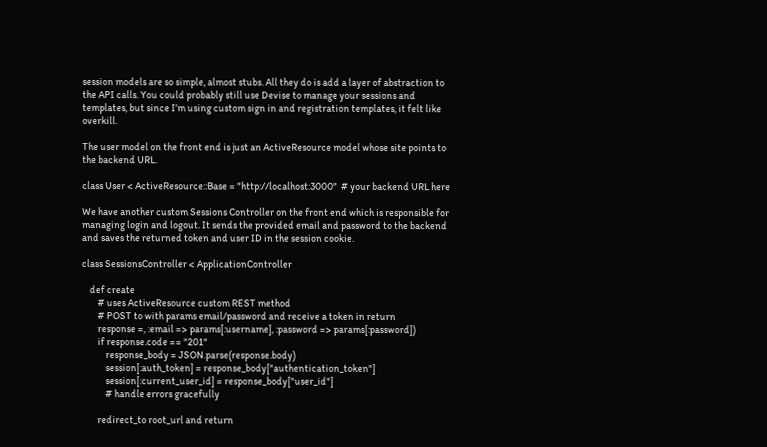session models are so simple, almost stubs. All they do is add a layer of abstraction to the API calls. You could probably still use Devise to manage your sessions and templates, but since I’m using custom sign in and registration templates, it felt like overkill.

The user model on the front end is just an ActiveResource model whose site points to the backend URL.

class User < ActiveResource::Base = "http://localhost:3000"  # your backend URL here

We have another custom Sessions Controller on the front end which is responsible for managing login and logout. It sends the provided email and password to the backend and saves the returned token and user ID in the session cookie.

class SessionsController < ApplicationController

    def create
        # uses ActiveResource custom REST method
        # POST to with params email/password and receive a token in return
        response =, :email => params[:username], :password => params[:password])
        if response.code == "201"
            response_body = JSON.parse(response.body)
            session[:auth_token] = response_body["authentication_token"]
            session[:current_user_id] = response_body["user_id"]
            # handle errors gracefully

        redirect_to root_url and return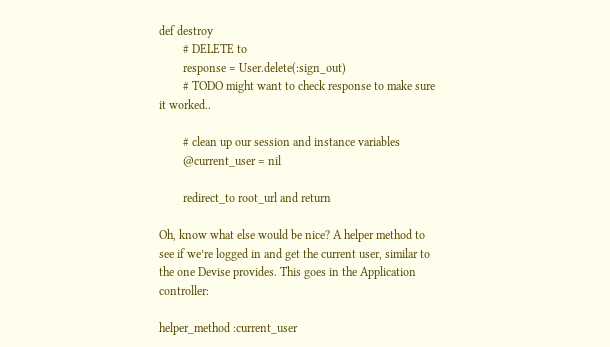def destroy
        # DELETE to
        response = User.delete(:sign_out)
        # TODO might want to check response to make sure it worked..

        # clean up our session and instance variables
        @current_user = nil

        redirect_to root_url and return

Oh, know what else would be nice? A helper method to see if we’re logged in and get the current user, similar to the one Devise provides. This goes in the Application controller:

helper_method :current_user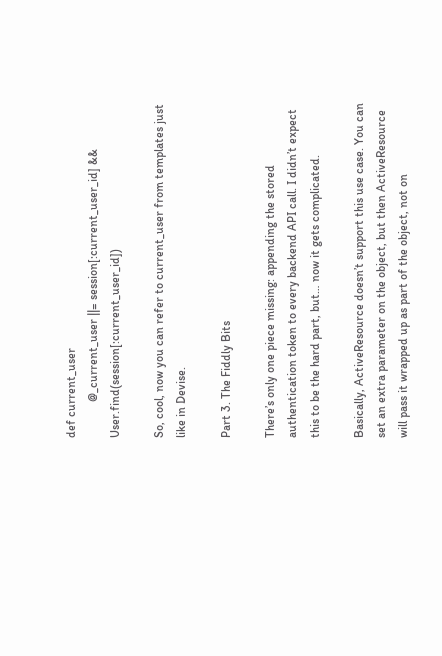def current_user
            @_current_user ||= session[:current_user_id] && User.find(session[:current_user_id])

So, cool, now you can refer to current_user from templates just like in Devise.

Part 3. The Fiddly Bits

There’s only one piece missing: appending the stored authentication token to every backend API call. I didn’t expect this to be the hard part, but… now it gets complicated.

Basically, ActiveResource doesn’t support this use case. You can set an extra parameter on the object, but then ActiveResource will pass it wrapped up as part of the object, not on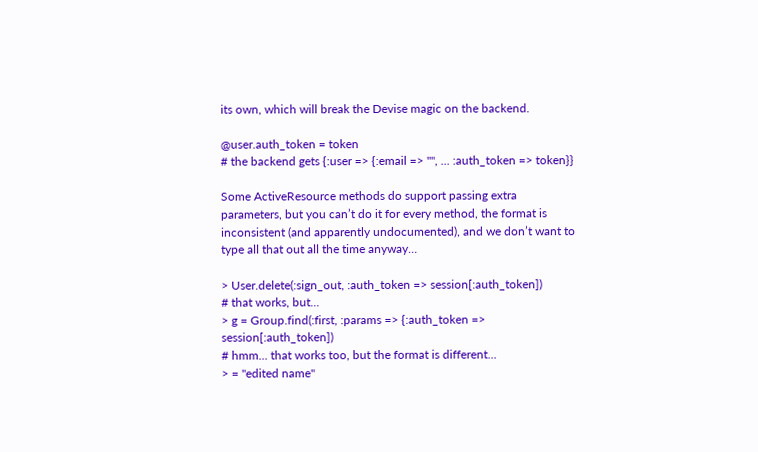its own, which will break the Devise magic on the backend.

@user.auth_token = token
# the backend gets {:user => {:email => "", ... :auth_token => token}}

Some ActiveResource methods do support passing extra parameters, but you can’t do it for every method, the format is inconsistent (and apparently undocumented), and we don’t want to type all that out all the time anyway…

> User.delete(:sign_out, :auth_token => session[:auth_token])
# that works, but...
> g = Group.find(:first, :params => {:auth_token => session[:auth_token])
# hmm... that works too, but the format is different...
> = "edited name"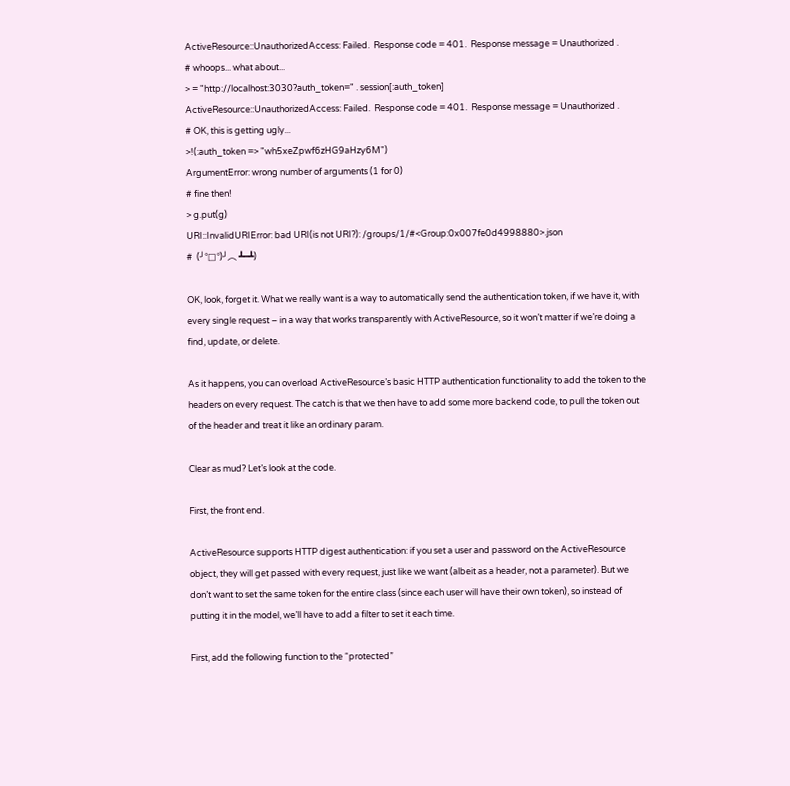ActiveResource::UnauthorizedAccess: Failed.  Response code = 401.  Response message = Unauthorized .
# whoops... what about...
> = "http://localhost:3030?auth_token=" . session[:auth_token]
ActiveResource::UnauthorizedAccess: Failed.  Response code = 401.  Response message = Unauthorized .
# OK, this is getting ugly...
>!(:auth_token => "wh5xeZpwf6zHG9aHzy6M")
ArgumentError: wrong number of arguments (1 for 0)
# fine then!
> g.put(g)
URI::InvalidURIError: bad URI(is not URI?): /groups/1/#<Group:0x007fe0d4998880>.json
#  (╯°□°)╯︵ ┻━┻)

OK, look, forget it. What we really want is a way to automatically send the authentication token, if we have it, with every single request – in a way that works transparently with ActiveResource, so it won’t matter if we’re doing a find, update, or delete.

As it happens, you can overload ActiveResource’s basic HTTP authentication functionality to add the token to the headers on every request. The catch is that we then have to add some more backend code, to pull the token out of the header and treat it like an ordinary param.

Clear as mud? Let’s look at the code.

First, the front end.

ActiveResource supports HTTP digest authentication: if you set a user and password on the ActiveResource object, they will get passed with every request, just like we want (albeit as a header, not a parameter). But we don’t want to set the same token for the entire class (since each user will have their own token), so instead of putting it in the model, we’ll have to add a filter to set it each time.

First, add the following function to the “protected”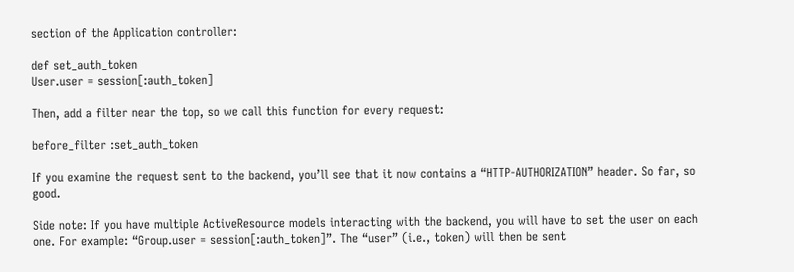section of the Application controller:

def set_auth_token
User.user = session[:auth_token]

Then, add a filter near the top, so we call this function for every request:

before_filter :set_auth_token

If you examine the request sent to the backend, you’ll see that it now contains a “HTTP-AUTHORIZATION” header. So far, so good.

Side note: If you have multiple ActiveResource models interacting with the backend, you will have to set the user on each one. For example: “Group.user = session[:auth_token]”. The “user” (i.e., token) will then be sent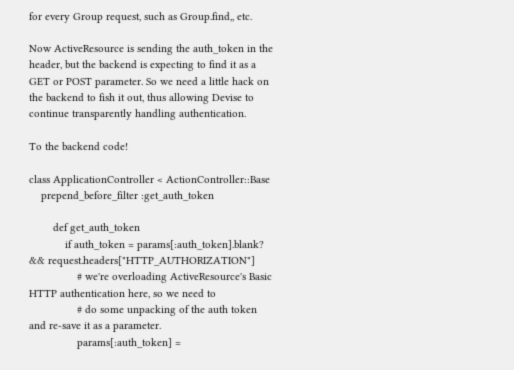for every Group request, such as Group.find,, etc.

Now ActiveResource is sending the auth_token in the header, but the backend is expecting to find it as a GET or POST parameter. So we need a little hack on the backend to fish it out, thus allowing Devise to continue transparently handling authentication.

To the backend code!

class ApplicationController < ActionController::Base
    prepend_before_filter :get_auth_token

        def get_auth_token
            if auth_token = params[:auth_token].blank? && request.headers["HTTP_AUTHORIZATION"]
                # we're overloading ActiveResource's Basic HTTP authentication here, so we need to
                # do some unpacking of the auth token and re-save it as a parameter.
                params[:auth_token] =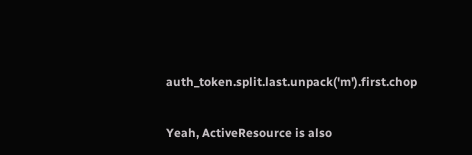auth_token.split.last.unpack('m').first.chop

Yeah, ActiveResource is also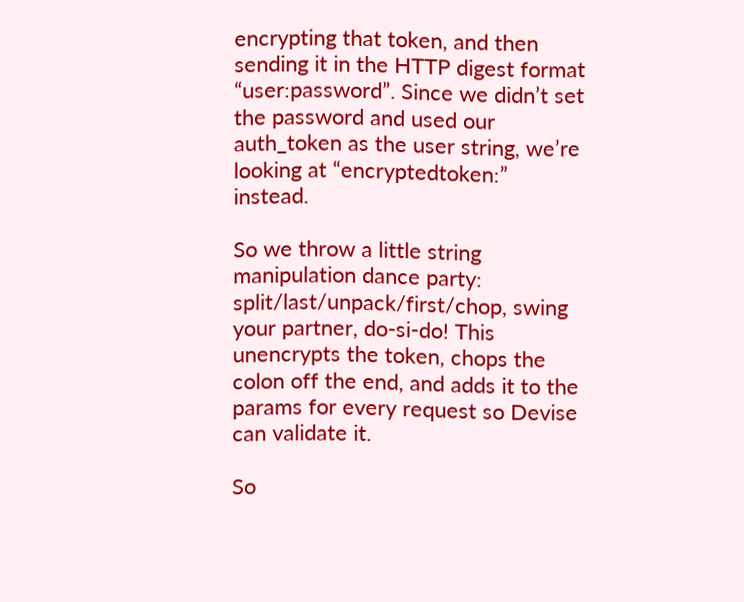encrypting that token, and then sending it in the HTTP digest format “user:password”. Since we didn’t set the password and used our auth_token as the user string, we’re looking at “encryptedtoken:” instead.

So we throw a little string manipulation dance party: split/last/unpack/first/chop, swing your partner, do-si-do! This unencrypts the token, chops the colon off the end, and adds it to the params for every request so Devise can validate it.

So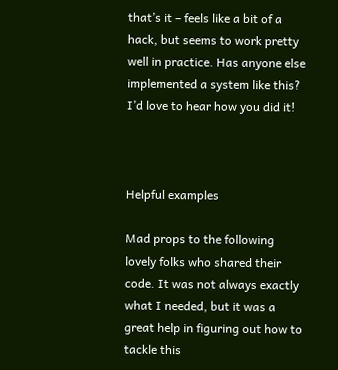that’s it – feels like a bit of a hack, but seems to work pretty well in practice. Has anyone else implemented a system like this? I’d love to hear how you did it!



Helpful examples

Mad props to the following lovely folks who shared their code. It was not always exactly what I needed, but it was a great help in figuring out how to tackle this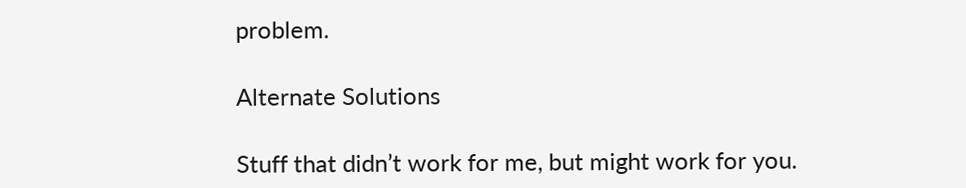problem.

Alternate Solutions

Stuff that didn’t work for me, but might work for you.